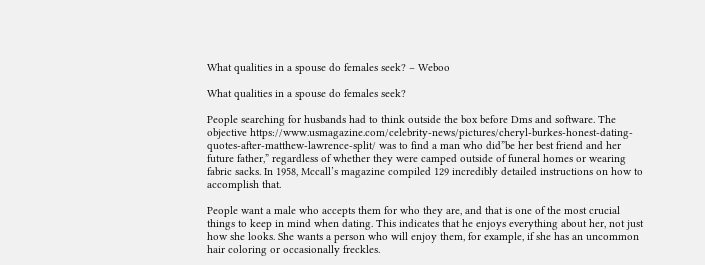What qualities in a spouse do females seek? – Weboo

What qualities in a spouse do females seek?

People searching for husbands had to think outside the box before Dms and software. The objective https://www.usmagazine.com/celebrity-news/pictures/cheryl-burkes-honest-dating-quotes-after-matthew-lawrence-split/ was to find a man who did”be her best friend and her future father,” regardless of whether they were camped outside of funeral homes or wearing fabric sacks. In 1958, Mccall’s magazine compiled 129 incredibly detailed instructions on how to accomplish that.

People want a male who accepts them for who they are, and that is one of the most crucial things to keep in mind when dating. This indicates that he enjoys everything about her, not just how she looks. She wants a person who will enjoy them, for example, if she has an uncommon hair coloring or occasionally freckles.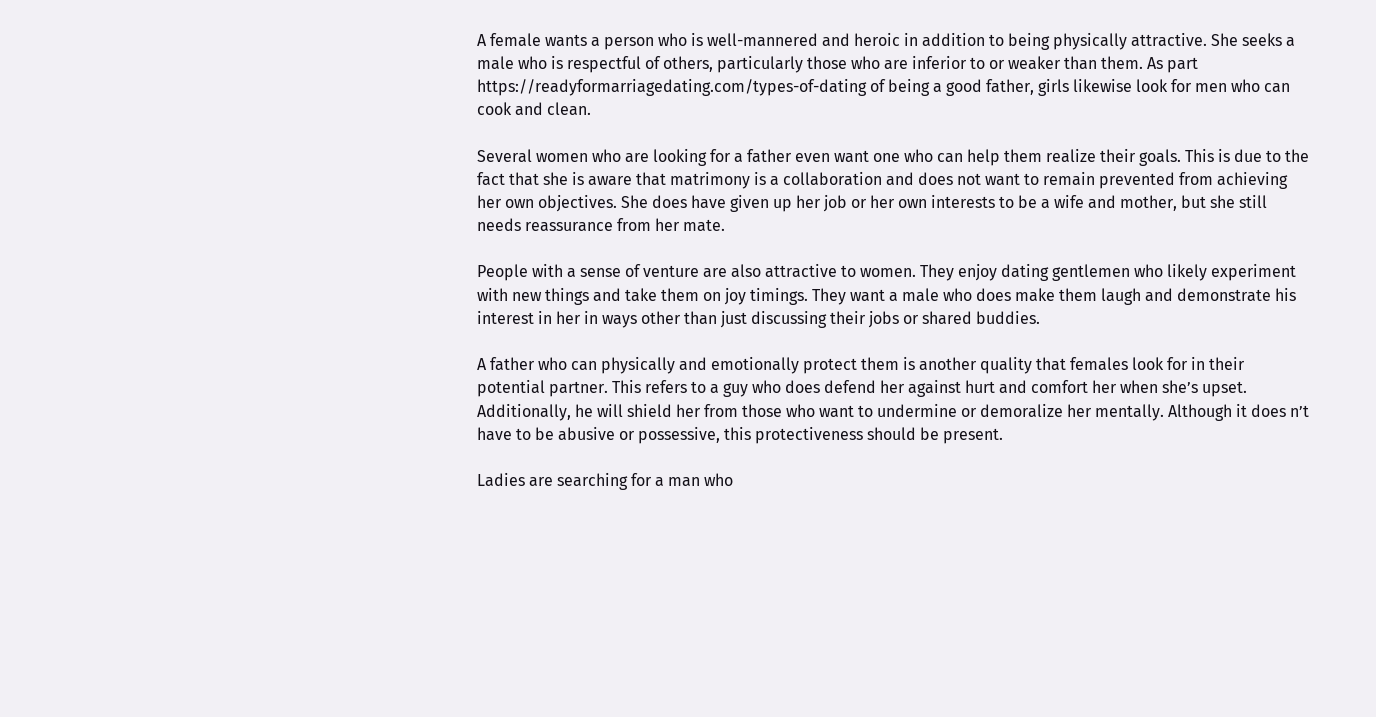A female wants a person who is well-mannered and heroic in addition to being physically attractive. She seeks a male who is respectful of others, particularly those who are inferior to or weaker than them. As part https://readyformarriagedating.com/types-of-dating of being a good father, girls likewise look for men who can cook and clean.

Several women who are looking for a father even want one who can help them realize their goals. This is due to the fact that she is aware that matrimony is a collaboration and does not want to remain prevented from achieving her own objectives. She does have given up her job or her own interests to be a wife and mother, but she still needs reassurance from her mate.

People with a sense of venture are also attractive to women. They enjoy dating gentlemen who likely experiment with new things and take them on joy timings. They want a male who does make them laugh and demonstrate his interest in her in ways other than just discussing their jobs or shared buddies.

A father who can physically and emotionally protect them is another quality that females look for in their potential partner. This refers to a guy who does defend her against hurt and comfort her when she’s upset. Additionally, he will shield her from those who want to undermine or demoralize her mentally. Although it does n’t have to be abusive or possessive, this protectiveness should be present.

Ladies are searching for a man who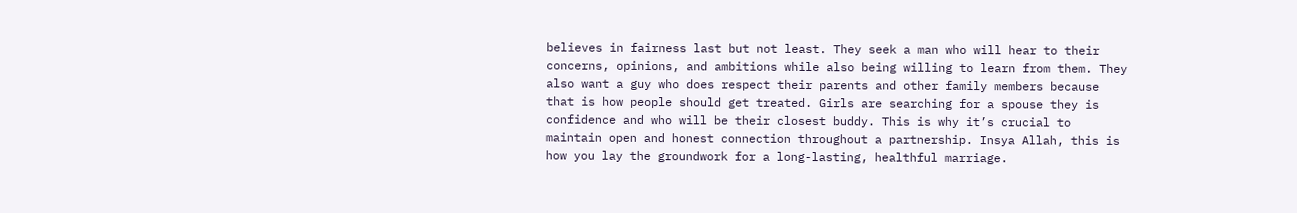believes in fairness last but not least. They seek a man who will hear to their concerns, opinions, and ambitions while also being willing to learn from them. They also want a guy who does respect their parents and other family members because that is how people should get treated. Girls are searching for a spouse they is confidence and who will be their closest buddy. This is why it’s crucial to maintain open and honest connection throughout a partnership. Insya Allah, this is how you lay the groundwork for a long-lasting, healthful marriage.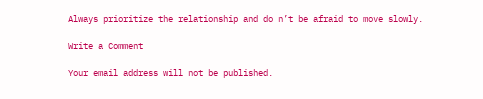Always prioritize the relationship and do n’t be afraid to move slowly.

Write a Comment

Your email address will not be published.